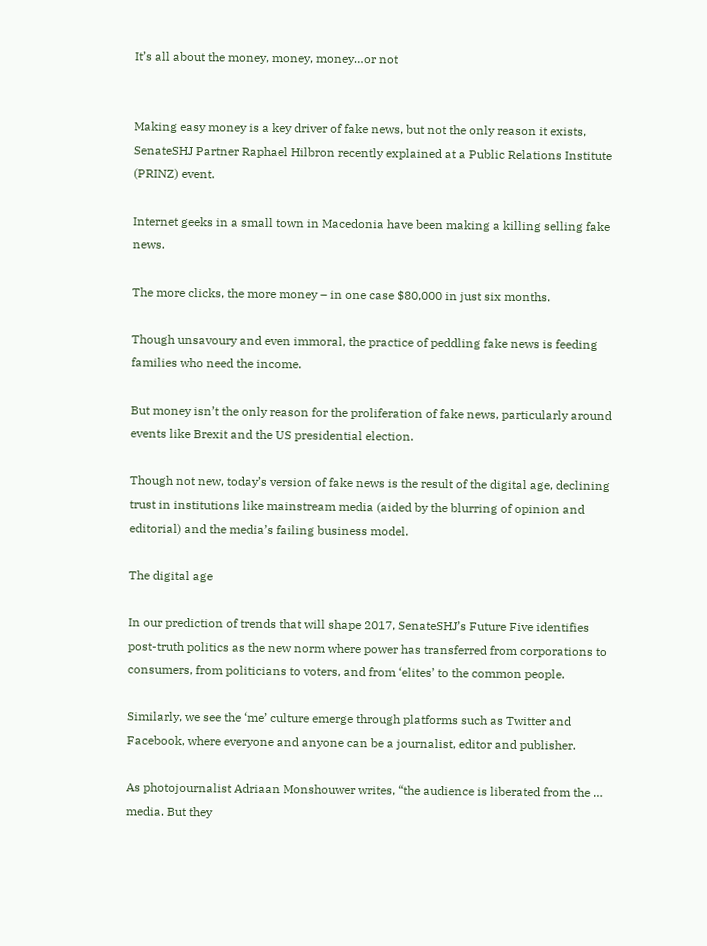It’s all about the money, money, money…or not


Making easy money is a key driver of fake news, but not the only reason it exists, SenateSHJ Partner Raphael Hilbron recently explained at a Public Relations Institute (PRINZ) event.

Internet geeks in a small town in Macedonia have been making a killing selling fake news.

The more clicks, the more money – in one case $80,000 in just six months.

Though unsavoury and even immoral, the practice of peddling fake news is feeding families who need the income.

But money isn’t the only reason for the proliferation of fake news, particularly around events like Brexit and the US presidential election.

Though not new, today’s version of fake news is the result of the digital age, declining trust in institutions like mainstream media (aided by the blurring of opinion and editorial) and the media’s failing business model.

The digital age

In our prediction of trends that will shape 2017, SenateSHJ’s Future Five identifies post-truth politics as the new norm where power has transferred from corporations to consumers, from politicians to voters, and from ‘elites’ to the common people.

Similarly, we see the ‘me’ culture emerge through platforms such as Twitter and Facebook, where everyone and anyone can be a journalist, editor and publisher.

As photojournalist Adriaan Monshouwer writes, “the audience is liberated from the … media. But they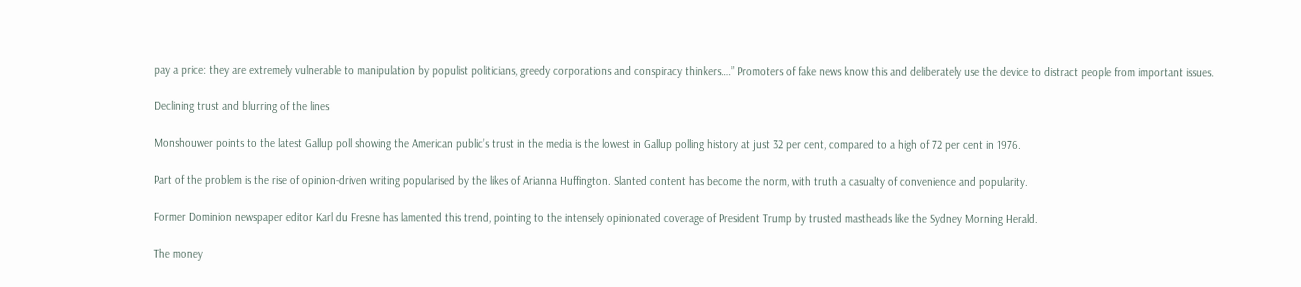pay a price: they are extremely vulnerable to manipulation by populist politicians, greedy corporations and conspiracy thinkers….” Promoters of fake news know this and deliberately use the device to distract people from important issues.

Declining trust and blurring of the lines

Monshouwer points to the latest Gallup poll showing the American public’s trust in the media is the lowest in Gallup polling history at just 32 per cent, compared to a high of 72 per cent in 1976.

Part of the problem is the rise of opinion-driven writing popularised by the likes of Arianna Huffington. Slanted content has become the norm, with truth a casualty of convenience and popularity.

Former Dominion newspaper editor Karl du Fresne has lamented this trend, pointing to the intensely opinionated coverage of President Trump by trusted mastheads like the Sydney Morning Herald.

The money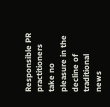Responsible PR practitioners take no pleasure in the decline of traditional news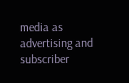media as advertising and subscriber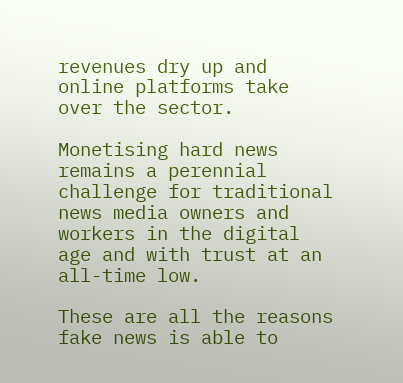revenues dry up and online platforms take over the sector.

Monetising hard news remains a perennial challenge for traditional news media owners and workers in the digital age and with trust at an all-time low.

These are all the reasons fake news is able to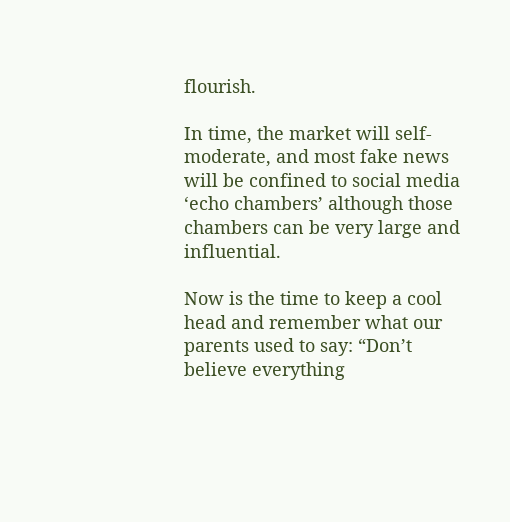flourish.

In time, the market will self-moderate, and most fake news will be confined to social media ‘echo chambers’ although those chambers can be very large and influential.

Now is the time to keep a cool head and remember what our parents used to say: “Don’t believe everything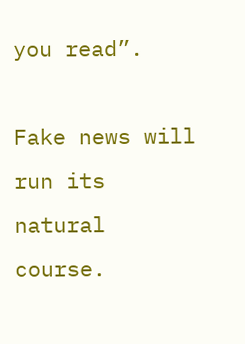you read”.

Fake news will run its natural course.